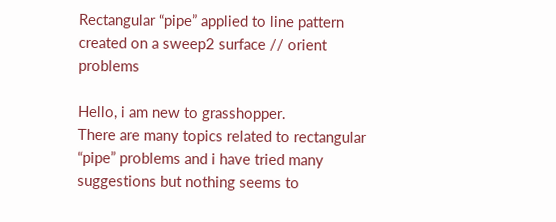Rectangular “pipe” applied to line pattern created on a sweep2 surface // orient problems

Hello, i am new to grasshopper.
There are many topics related to rectangular “pipe” problems and i have tried many suggestions but nothing seems to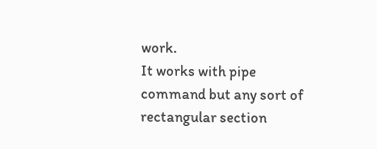work.
It works with pipe command but any sort of rectangular section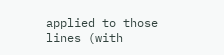applied to those lines (with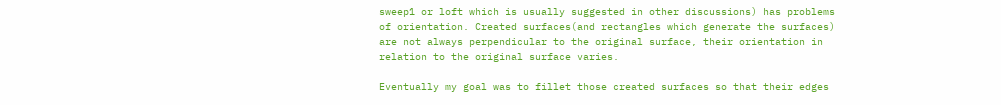sweep1 or loft which is usually suggested in other discussions) has problems of orientation. Created surfaces(and rectangles which generate the surfaces) are not always perpendicular to the original surface, their orientation in relation to the original surface varies.

Eventually my goal was to fillet those created surfaces so that their edges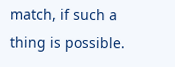match, if such a thing is possible.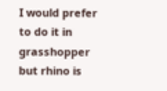I would prefer to do it in grasshopper but rhino is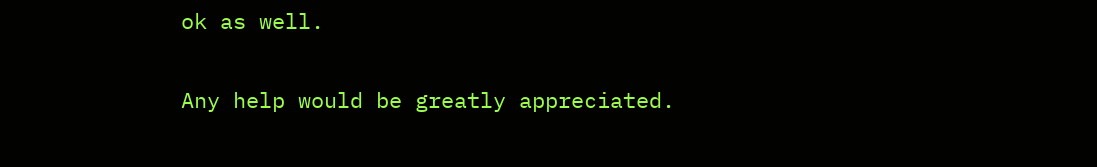ok as well.

Any help would be greatly appreciated.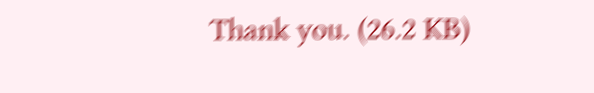Thank you. (26.2 KB)